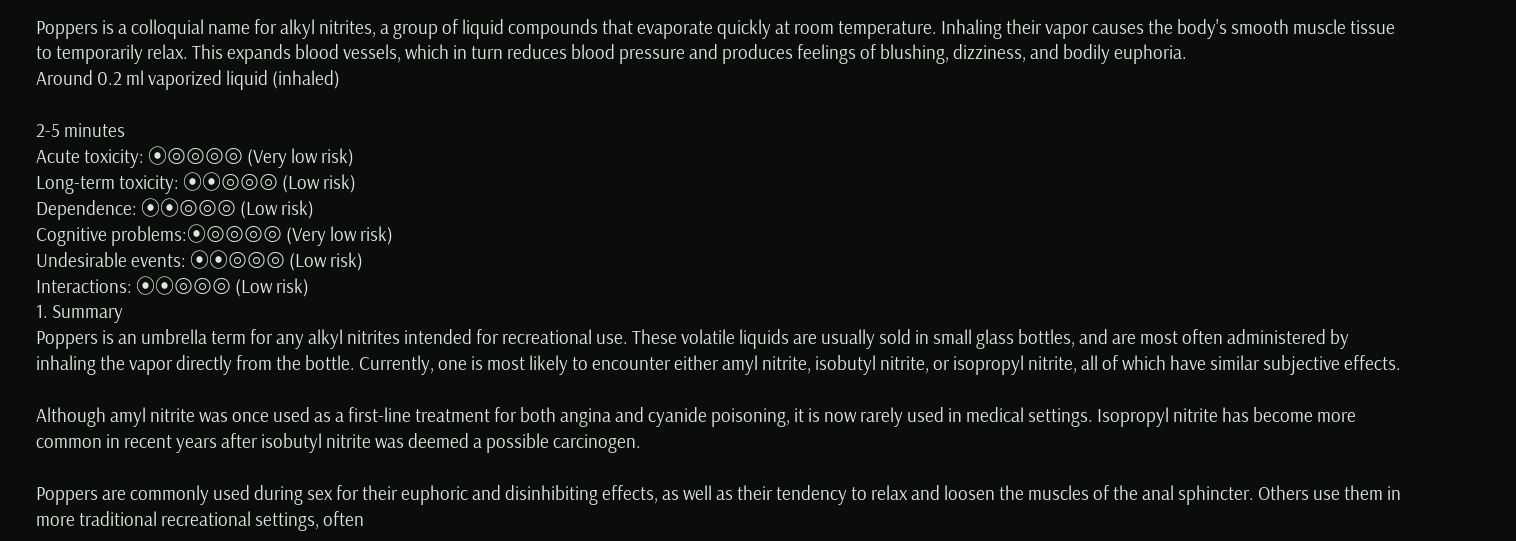Poppers is a colloquial name for alkyl nitrites, a group of liquid compounds that evaporate quickly at room temperature. Inhaling their vapor causes the body's smooth muscle tissue to temporarily relax. This expands blood vessels, which in turn reduces blood pressure and produces feelings of blushing, dizziness, and bodily euphoria.
Around 0.2 ml vaporized liquid (inhaled)

2-5 minutes
Acute toxicity: ⦿⦾⦾⦾⦾ (Very low risk)
Long-term toxicity: ⦿⦿⦾⦾⦾ (Low risk)
Dependence: ⦿⦿⦾⦾⦾ (Low risk)
Cognitive problems:⦿⦾⦾⦾⦾ (Very low risk)
Undesirable events: ⦿⦿⦾⦾⦾ (Low risk)
Interactions: ⦿⦿⦾⦾⦾ (Low risk)
1. Summary
Poppers is an umbrella term for any alkyl nitrites intended for recreational use. These volatile liquids are usually sold in small glass bottles, and are most often administered by inhaling the vapor directly from the bottle. Currently, one is most likely to encounter either amyl nitrite, isobutyl nitrite, or isopropyl nitrite, all of which have similar subjective effects.

Although amyl nitrite was once used as a first-line treatment for both angina and cyanide poisoning, it is now rarely used in medical settings. Isopropyl nitrite has become more common in recent years after isobutyl nitrite was deemed a possible carcinogen.

Poppers are commonly used during sex for their euphoric and disinhibiting effects, as well as their tendency to relax and loosen the muscles of the anal sphincter. Others use them in more traditional recreational settings, often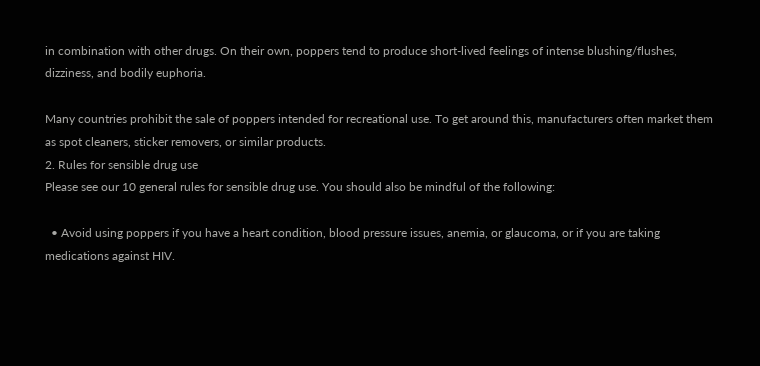in combination with other drugs. On their own, poppers tend to produce short-lived feelings of intense blushing/flushes, dizziness, and bodily euphoria.

Many countries prohibit the sale of poppers intended for recreational use. To get around this, manufacturers often market them as spot cleaners, sticker removers, or similar products.
2. Rules for sensible drug use
Please see our 10 general rules for sensible drug use. You should also be mindful of the following:

  • Avoid using poppers if you have a heart condition, blood pressure issues, anemia, or glaucoma, or if you are taking medications against HIV.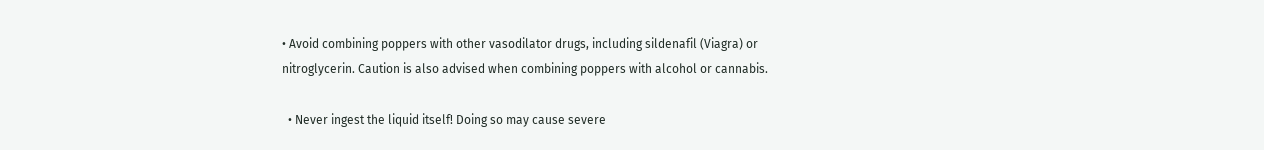• Avoid combining poppers with other vasodilator drugs, including sildenafil (Viagra) or nitroglycerin. Caution is also advised when combining poppers with alcohol or cannabis.

  • Never ingest the liquid itself! Doing so may cause severe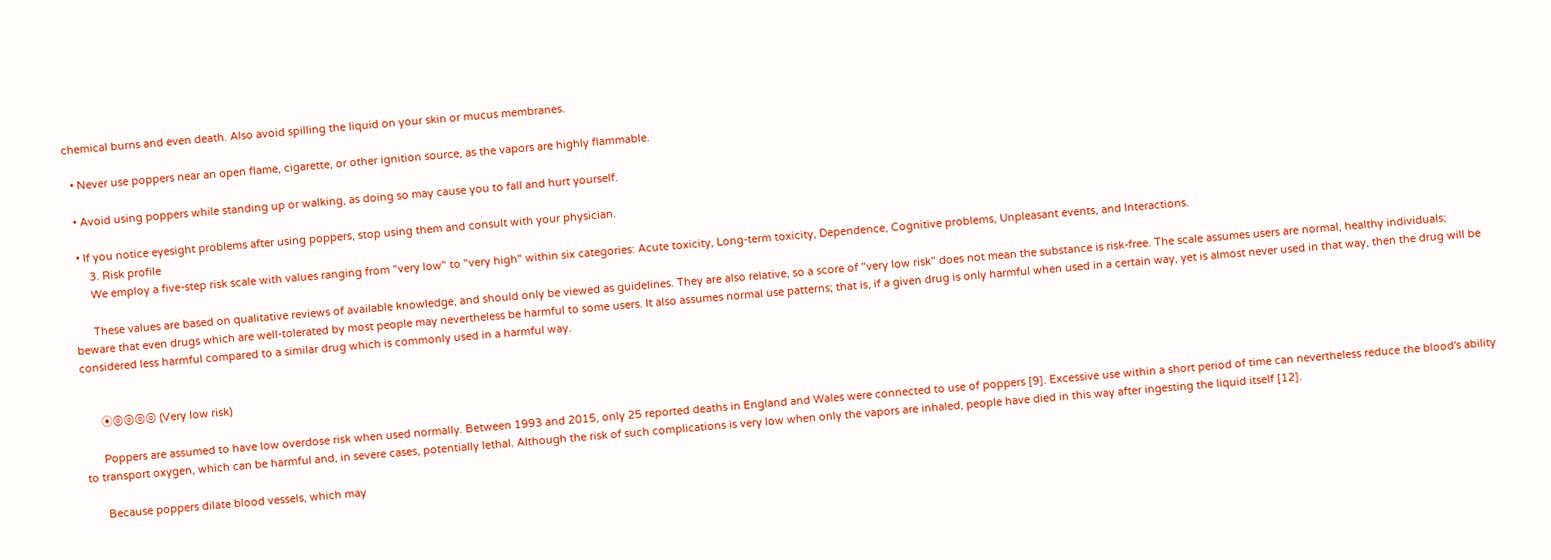chemical burns and even death. Also avoid spilling the liquid on your skin or mucus membranes.

  • Never use poppers near an open flame, cigarette, or other ignition source, as the vapors are highly flammable.

  • Avoid using poppers while standing up or walking, as doing so may cause you to fall and hurt yourself.

  • If you notice eyesight problems after using poppers, stop using them and consult with your physician.
      3. Risk profile
      We employ a five-step risk scale with values ranging from "very low" to "very high" within six categories: Acute toxicity, Long-term toxicity, Dependence, Cognitive problems, Unpleasant events, and Interactions.

      These values are based on qualitative reviews of available knowledge, and should only be viewed as guidelines. They are also relative, so a score of "very low risk" does not mean the substance is risk-free. The scale assumes users are normal, healthy individuals; beware that even drugs which are well-tolerated by most people may nevertheless be harmful to some users. It also assumes normal use patterns; that is, if a given drug is only harmful when used in a certain way, yet is almost never used in that way, then the drug will be considered less harmful compared to a similar drug which is commonly used in a harmful way.


      ⦿⦾⦾⦾⦾ (Very low risk)

      Poppers are assumed to have low overdose risk when used normally. Between 1993 and 2015, only 25 reported deaths in England and Wales were connected to use of poppers [9]. Excessive use within a short period of time can nevertheless reduce the blood's ability to transport oxygen, which can be harmful and, in severe cases, potentially lethal. Although the risk of such complications is very low when only the vapors are inhaled, people have died in this way after ingesting the liquid itself [12].

      Because poppers dilate blood vessels, which may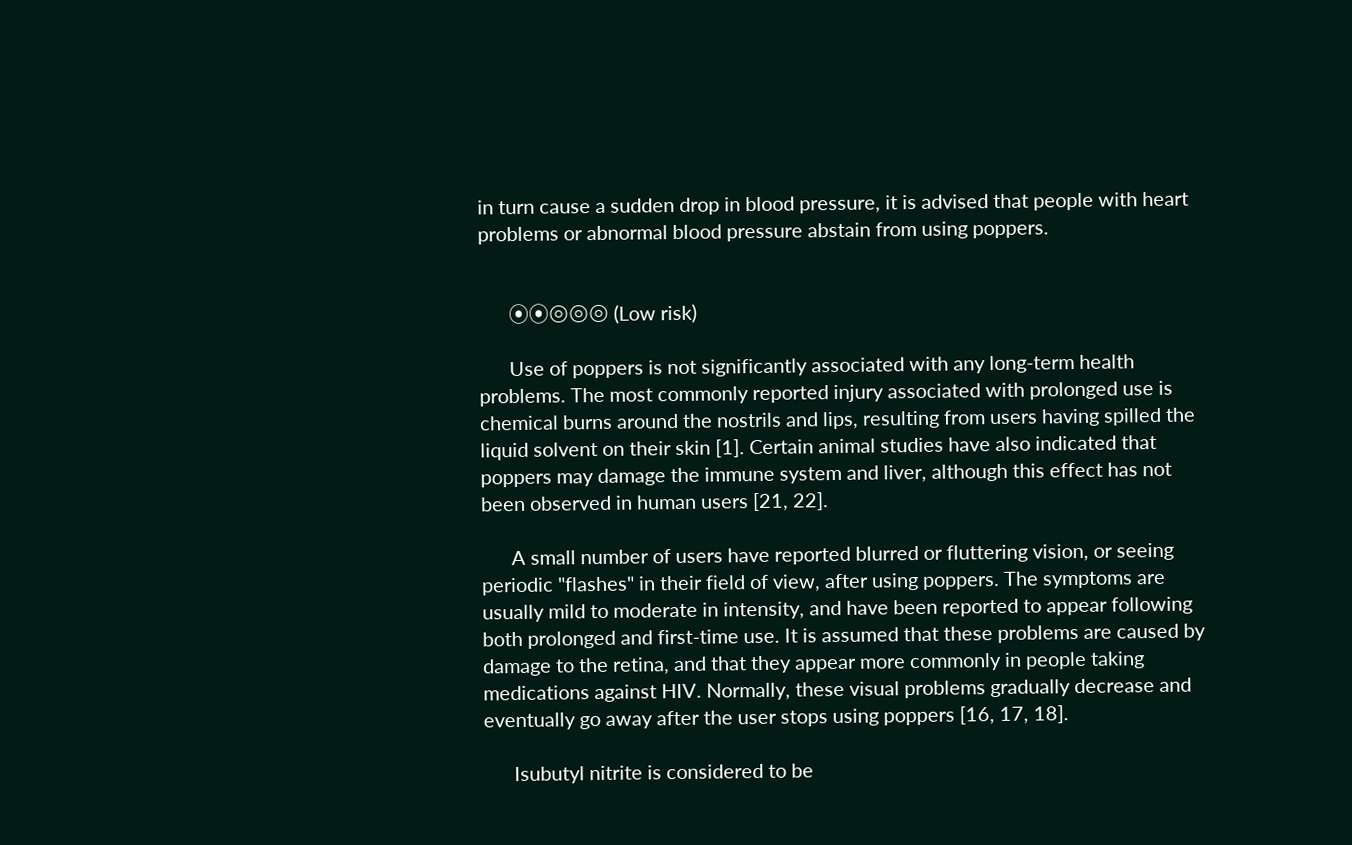in turn cause a sudden drop in blood pressure, it is advised that people with heart problems or abnormal blood pressure abstain from using poppers.


      ⦿⦿⦾⦾⦾ (Low risk)

      Use of poppers is not significantly associated with any long-term health problems. The most commonly reported injury associated with prolonged use is chemical burns around the nostrils and lips, resulting from users having spilled the liquid solvent on their skin [1]. Certain animal studies have also indicated that poppers may damage the immune system and liver, although this effect has not been observed in human users [21, 22].

      A small number of users have reported blurred or fluttering vision, or seeing periodic "flashes" in their field of view, after using poppers. The symptoms are usually mild to moderate in intensity, and have been reported to appear following both prolonged and first-time use. It is assumed that these problems are caused by damage to the retina, and that they appear more commonly in people taking medications against HIV. Normally, these visual problems gradually decrease and eventually go away after the user stops using poppers [16, 17, 18].

      Isubutyl nitrite is considered to be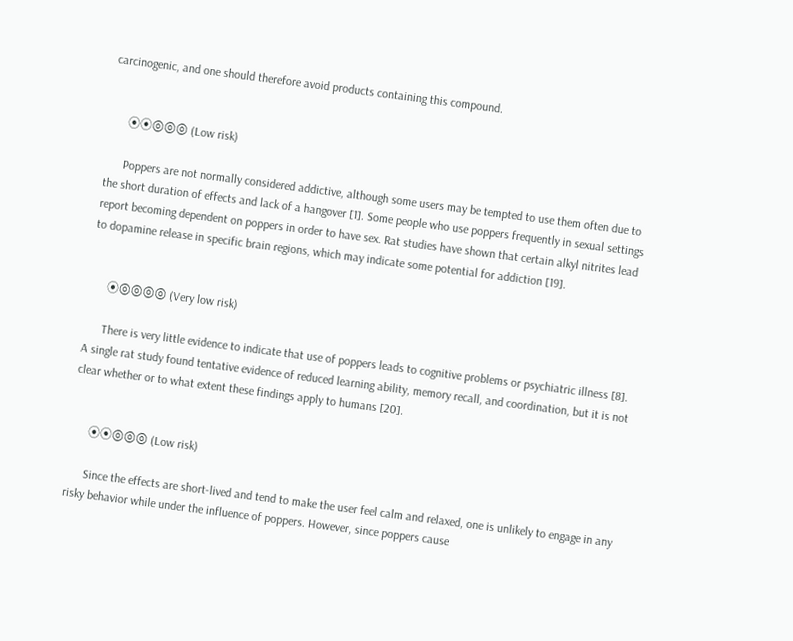carcinogenic, and one should therefore avoid products containing this compound.


      ⦿⦿⦾⦾⦾ (Low risk)

      Poppers are not normally considered addictive, although some users may be tempted to use them often due to the short duration of effects and lack of a hangover [1]. Some people who use poppers frequently in sexual settings report becoming dependent on poppers in order to have sex. Rat studies have shown that certain alkyl nitrites lead to dopamine release in specific brain regions, which may indicate some potential for addiction [19].


      ⦿⦾⦾⦾⦾ (Very low risk)

      There is very little evidence to indicate that use of poppers leads to cognitive problems or psychiatric illness [8]. A single rat study found tentative evidence of reduced learning ability, memory recall, and coordination, but it is not clear whether or to what extent these findings apply to humans [20].


      ⦿⦿⦾⦾⦾ (Low risk)

      Since the effects are short-lived and tend to make the user feel calm and relaxed, one is unlikely to engage in any risky behavior while under the influence of poppers. However, since poppers cause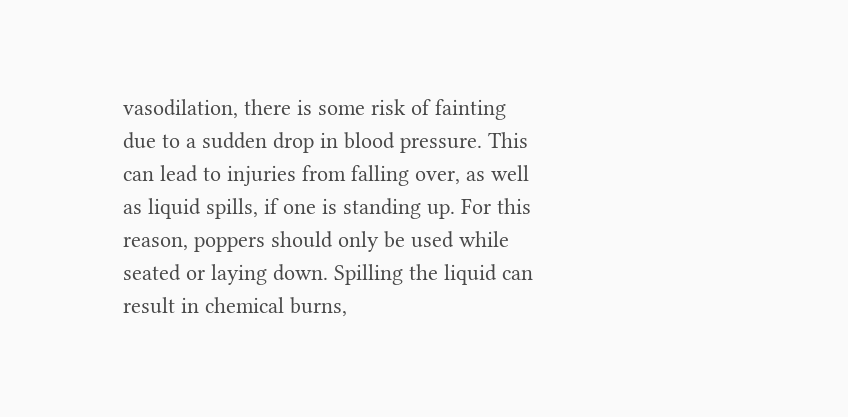vasodilation, there is some risk of fainting due to a sudden drop in blood pressure. This can lead to injuries from falling over, as well as liquid spills, if one is standing up. For this reason, poppers should only be used while seated or laying down. Spilling the liquid can result in chemical burns,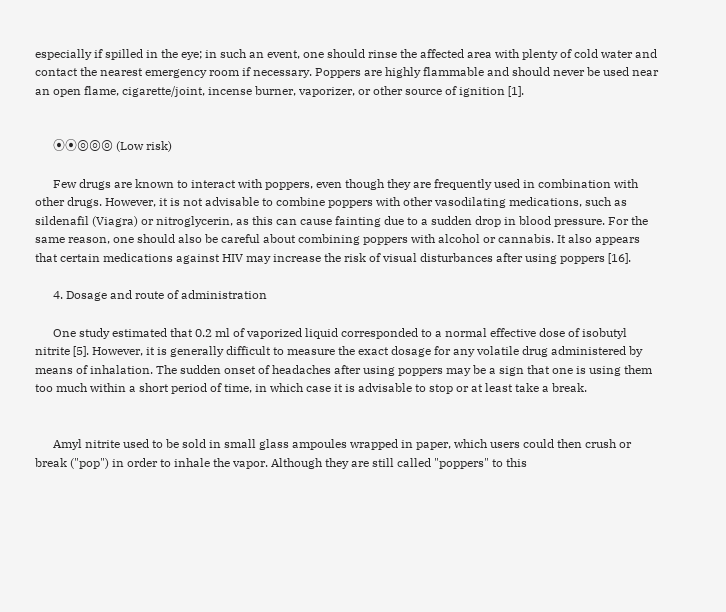especially if spilled in the eye; in such an event, one should rinse the affected area with plenty of cold water and contact the nearest emergency room if necessary. Poppers are highly flammable and should never be used near an open flame, cigarette/joint, incense burner, vaporizer, or other source of ignition [1].


      ⦿⦿⦾⦾⦾ (Low risk)

      Few drugs are known to interact with poppers, even though they are frequently used in combination with other drugs. However, it is not advisable to combine poppers with other vasodilating medications, such as sildenafil (Viagra) or nitroglycerin, as this can cause fainting due to a sudden drop in blood pressure. For the same reason, one should also be careful about combining poppers with alcohol or cannabis. It also appears that certain medications against HIV may increase the risk of visual disturbances after using poppers [16].

      4. Dosage and route of administration

      One study estimated that 0.2 ml of vaporized liquid corresponded to a normal effective dose of isobutyl nitrite [5]. However, it is generally difficult to measure the exact dosage for any volatile drug administered by means of inhalation. The sudden onset of headaches after using poppers may be a sign that one is using them too much within a short period of time, in which case it is advisable to stop or at least take a break.


      Amyl nitrite used to be sold in small glass ampoules wrapped in paper, which users could then crush or break ("pop") in order to inhale the vapor. Although they are still called "poppers" to this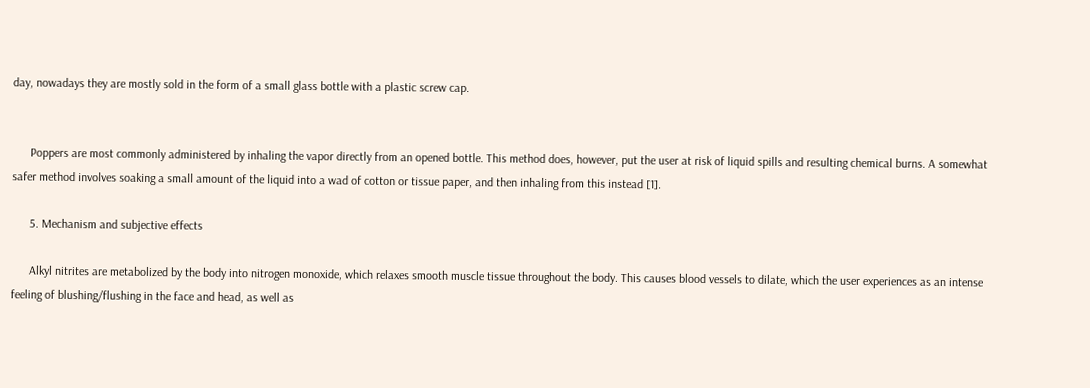day, nowadays they are mostly sold in the form of a small glass bottle with a plastic screw cap.


      Poppers are most commonly administered by inhaling the vapor directly from an opened bottle. This method does, however, put the user at risk of liquid spills and resulting chemical burns. A somewhat safer method involves soaking a small amount of the liquid into a wad of cotton or tissue paper, and then inhaling from this instead [1].

      5. Mechanism and subjective effects

      Alkyl nitrites are metabolized by the body into nitrogen monoxide, which relaxes smooth muscle tissue throughout the body. This causes blood vessels to dilate, which the user experiences as an intense feeling of blushing/flushing in the face and head, as well as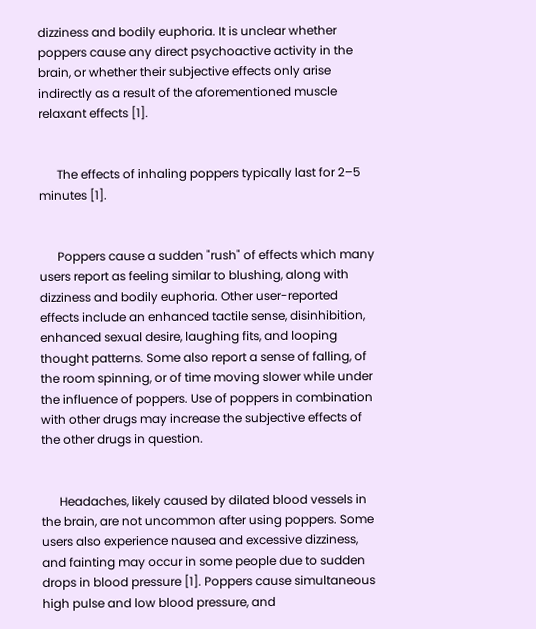dizziness and bodily euphoria. It is unclear whether poppers cause any direct psychoactive activity in the brain, or whether their subjective effects only arise indirectly as a result of the aforementioned muscle relaxant effects [1].


      The effects of inhaling poppers typically last for 2–5 minutes [1].


      Poppers cause a sudden "rush" of effects which many users report as feeling similar to blushing, along with dizziness and bodily euphoria. Other user-reported effects include an enhanced tactile sense, disinhibition, enhanced sexual desire, laughing fits, and looping thought patterns. Some also report a sense of falling, of the room spinning, or of time moving slower while under the influence of poppers. Use of poppers in combination with other drugs may increase the subjective effects of the other drugs in question.


      Headaches, likely caused by dilated blood vessels in the brain, are not uncommon after using poppers. Some users also experience nausea and excessive dizziness, and fainting may occur in some people due to sudden drops in blood pressure [1]. Poppers cause simultaneous high pulse and low blood pressure, and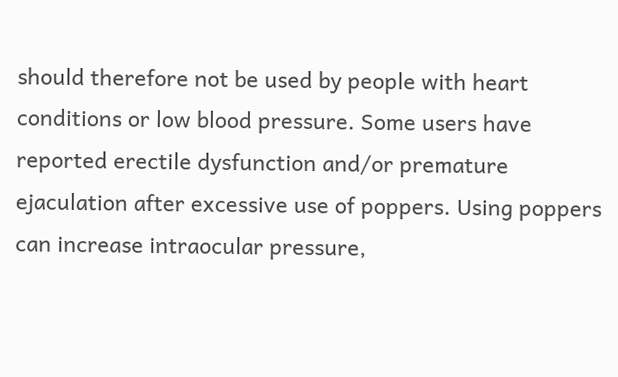should therefore not be used by people with heart conditions or low blood pressure. Some users have reported erectile dysfunction and/or premature ejaculation after excessive use of poppers. Using poppers can increase intraocular pressure,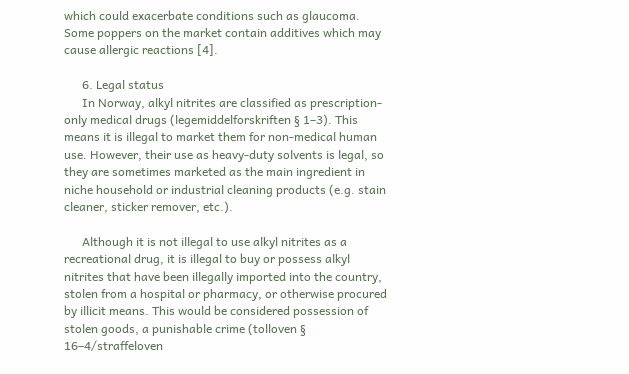which could exacerbate conditions such as glaucoma. Some poppers on the market contain additives which may cause allergic reactions [4].

      6. Legal status
      In Norway, alkyl nitrites are classified as prescription-only medical drugs (legemiddelforskriften § 1–3). This means it is illegal to market them for non-medical human use. However, their use as heavy-duty solvents is legal, so they are sometimes marketed as the main ingredient in niche household or industrial cleaning products (e.g. stain cleaner, sticker remover, etc.).

      Although it is not illegal to use alkyl nitrites as a recreational drug, it is illegal to buy or possess alkyl nitrites that have been illegally imported into the country, stolen from a hospital or pharmacy, or otherwise procured by illicit means. This would be considered possession of stolen goods, a punishable crime (tolloven § 16–4/straffeloven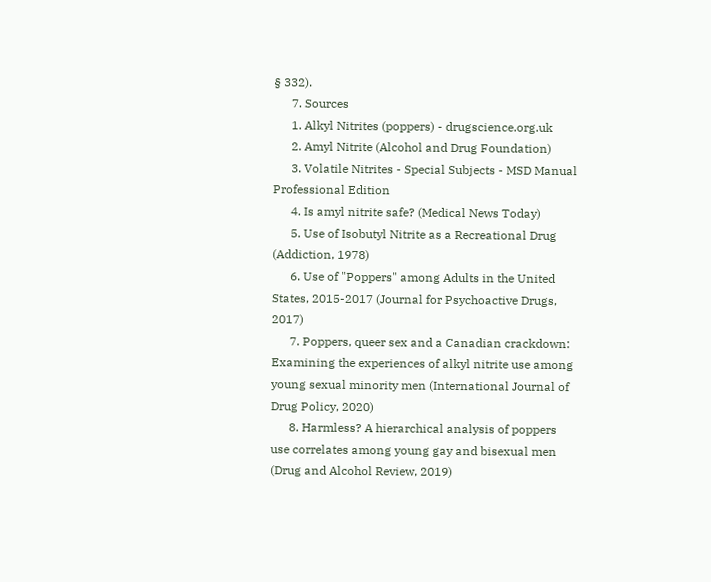§ 332).
      7. Sources
      1. Alkyl Nitrites (poppers) - drugscience.org.uk
      2. Amyl Nitrite (Alcohol and Drug Foundation)
      3. Volatile Nitrites - Special Subjects - MSD Manual Professional Edition
      4. Is amyl nitrite safe? (Medical News Today)
      5. Use of Isobutyl Nitrite as a Recreational Drug (Addiction, 1978)
      6. Use of "Poppers" among Adults in the United States, 2015-2017 (Journal for Psychoactive Drugs, 2017)
      7. Poppers, queer sex and a Canadian crackdown: Examining the experiences of alkyl nitrite use among young sexual minority men (International Journal of Drug Policy, 2020)
      8. Harmless? A hierarchical analysis of poppers use correlates among young gay and bisexual men (Drug and Alcohol Review, 2019)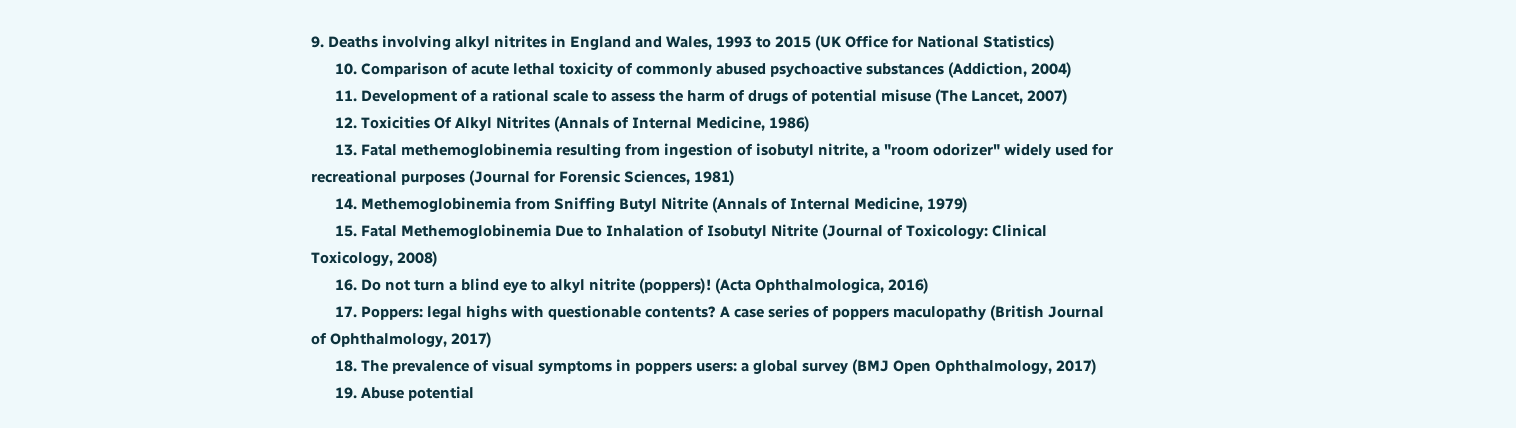9. Deaths involving alkyl nitrites in England and Wales, 1993 to 2015 (UK Office for National Statistics)
      10. Comparison of acute lethal toxicity of commonly abused psychoactive substances (Addiction, 2004)
      11. Development of a rational scale to assess the harm of drugs of potential misuse (The Lancet, 2007)
      12. Toxicities Of Alkyl Nitrites (Annals of Internal Medicine, 1986)
      13. Fatal methemoglobinemia resulting from ingestion of isobutyl nitrite, a "room odorizer" widely used for recreational purposes (Journal for Forensic Sciences, 1981)
      14. Methemoglobinemia from Sniffing Butyl Nitrite (Annals of Internal Medicine, 1979)
      15. Fatal Methemoglobinemia Due to Inhalation of Isobutyl Nitrite (Journal of Toxicology: Clinical Toxicology, 2008)
      16. Do not turn a blind eye to alkyl nitrite (poppers)! (Acta Ophthalmologica, 2016)
      17. Poppers: legal highs with questionable contents? A case series of poppers maculopathy (British Journal of Ophthalmology, 2017)
      18. The prevalence of visual symptoms in poppers users: a global survey (BMJ Open Ophthalmology, 2017)
      19. Abuse potential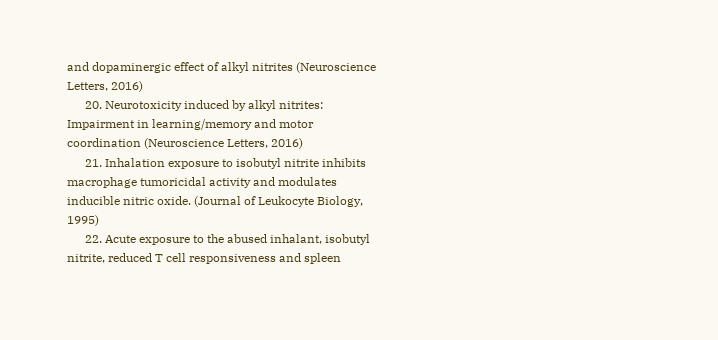and dopaminergic effect of alkyl nitrites (Neuroscience Letters, 2016)
      20. Neurotoxicity induced by alkyl nitrites: Impairment in learning/memory and motor coordination (Neuroscience Letters, 2016)
      21. Inhalation exposure to isobutyl nitrite inhibits macrophage tumoricidal activity and modulates inducible nitric oxide. (Journal of Leukocyte Biology, 1995)
      22. Acute exposure to the abused inhalant, isobutyl nitrite, reduced T cell responsiveness and spleen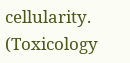cellularity. (Toxicology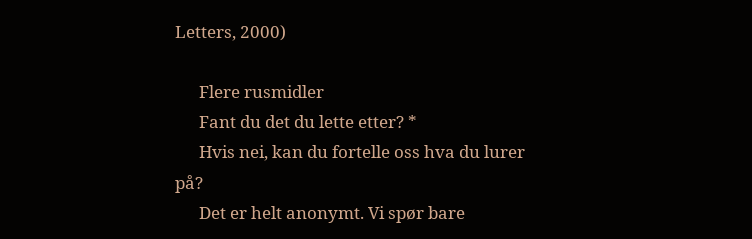Letters, 2000)

      Flere rusmidler
      Fant du det du lette etter? *
      Hvis nei, kan du fortelle oss hva du lurer på?
      Det er helt anonymt. Vi spør bare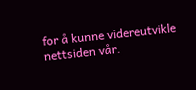for å kunne videreutvikle nettsiden vår.